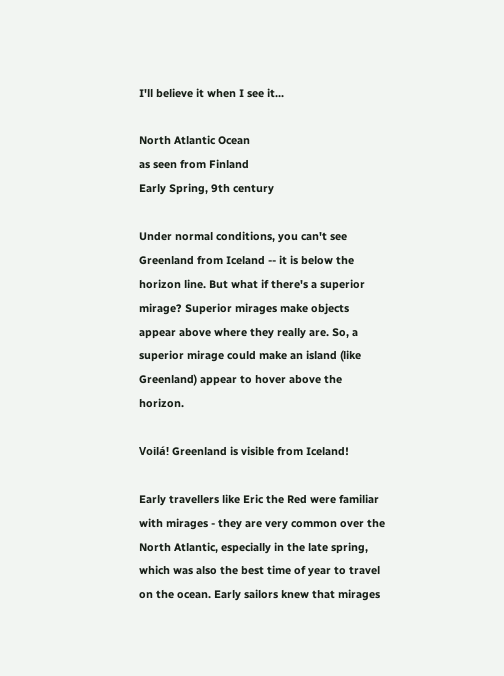I'll believe it when I see it...

North Atlantic Ocean
as seen from Finland
Early Spring, 9th century

Under normal conditions, you can't see Greenland from Iceland -- it is below the horizon line. But what if there's a superior mirage? Superior mirages make objects appear above where they really are. So, a superior mirage could make an island (like Greenland) appear to hover above the horizon.

Voilá! Greenland is visible from Iceland!

Early travellers like Eric the Red were familiar with mirages - they are very common over the North Atlantic, especially in the late spring, which was also the best time of year to travel on the ocean. Early sailors knew that mirages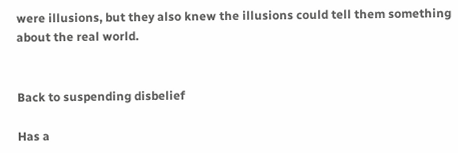were illusions, but they also knew the illusions could tell them something about the real world.


Back to suspending disbelief

Has a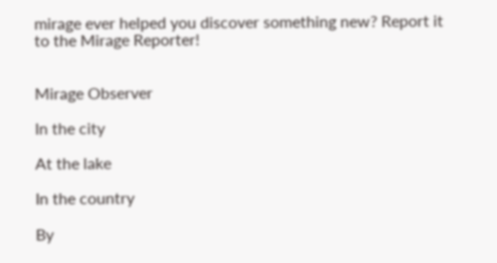mirage ever helped you discover something new? Report it to the Mirage Reporter!


Mirage Observer

In the city

At the lake

In the country

By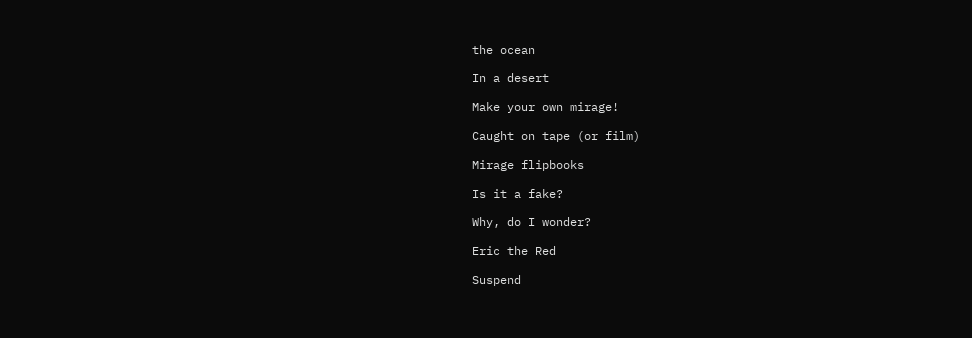the ocean

In a desert

Make your own mirage!

Caught on tape (or film)

Mirage flipbooks

Is it a fake?

Why, do I wonder?

Eric the Red

Suspend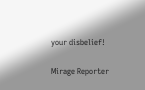your disbelief!

Mirage Reporter